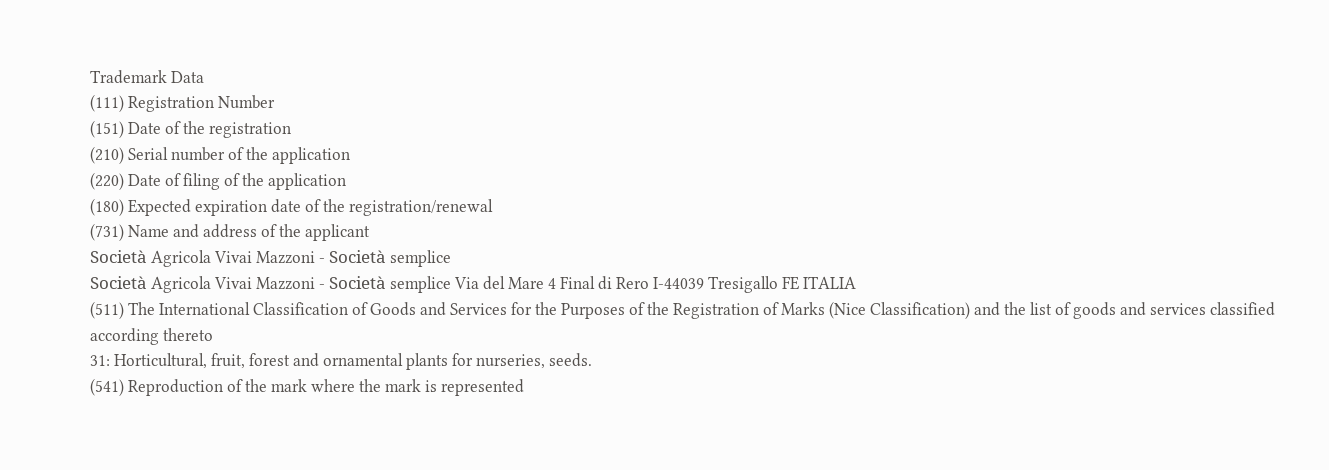Trademark Data
(111) Registration Number
(151) Date of the registration
(210) Serial number of the application
(220) Date of filing of the application
(180) Expected expiration date of the registration/renewal
(731) Name and address of the applicant
Società Agricola Vivai Mazzoni - Società semplice
Società Agricola Vivai Mazzoni - Società semplice Via del Mare 4 Final di Rero I-44039 Tresigallo FE ITALIA
(511) The International Classification of Goods and Services for the Purposes of the Registration of Marks (Nice Classification) and the list of goods and services classified according thereto
31: Horticultural, fruit, forest and ornamental plants for nurseries, seeds.
(541) Reproduction of the mark where the mark is represented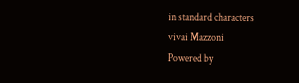in standard characters
vivai Mazzoni
Powered by